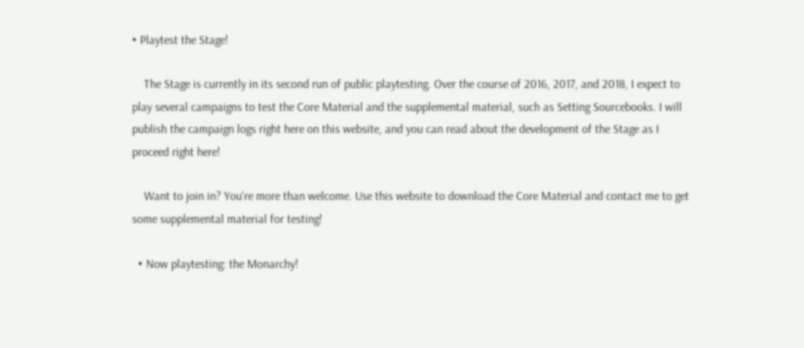• Playtest the Stage!

    The Stage is currently in its second run of public playtesting. Over the course of 2016, 2017, and 2018, I expect to play several campaigns to test the Core Material and the supplemental material, such as Setting Sourcebooks. I will publish the campaign logs right here on this website, and you can read about the development of the Stage as I proceed right here!

    Want to join in? You're more than welcome. Use this website to download the Core Material and contact me to get some supplemental material for testing!

  • Now playtesting: the Monarchy!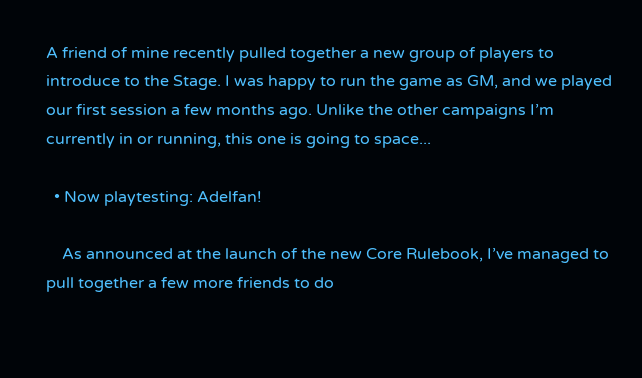A friend of mine recently pulled together a new group of players to introduce to the Stage. I was happy to run the game as GM, and we played our first session a few months ago. Unlike the other campaigns I’m currently in or running, this one is going to space...

  • Now playtesting: Adelfan!

    As announced at the launch of the new Core Rulebook, I’ve managed to pull together a few more friends to do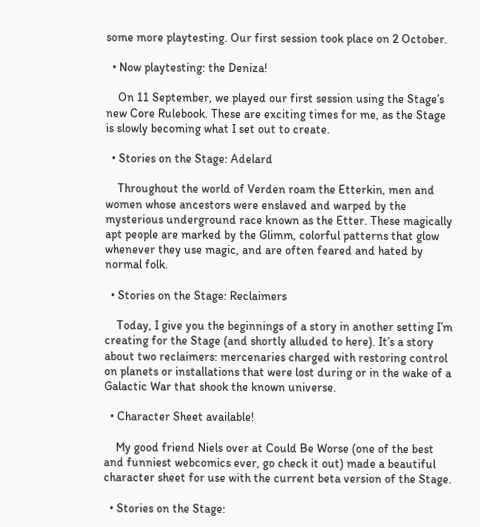some more playtesting. Our first session took place on 2 October.

  • Now playtesting: the Deniza!

    On 11 September, we played our first session using the Stage’s new Core Rulebook. These are exciting times for me, as the Stage is slowly becoming what I set out to create.

  • Stories on the Stage: Adelard

    Throughout the world of Verden roam the Etterkin, men and women whose ancestors were enslaved and warped by the mysterious underground race known as the Etter. These magically apt people are marked by the Glimm, colorful patterns that glow whenever they use magic, and are often feared and hated by normal folk.

  • Stories on the Stage: Reclaimers

    Today, I give you the beginnings of a story in another setting I’m creating for the Stage (and shortly alluded to here). It’s a story about two reclaimers: mercenaries charged with restoring control on planets or installations that were lost during or in the wake of a Galactic War that shook the known universe.

  • Character Sheet available!

    My good friend Niels over at Could Be Worse (one of the best and funniest webcomics ever, go check it out) made a beautiful character sheet for use with the current beta version of the Stage.

  • Stories on the Stage: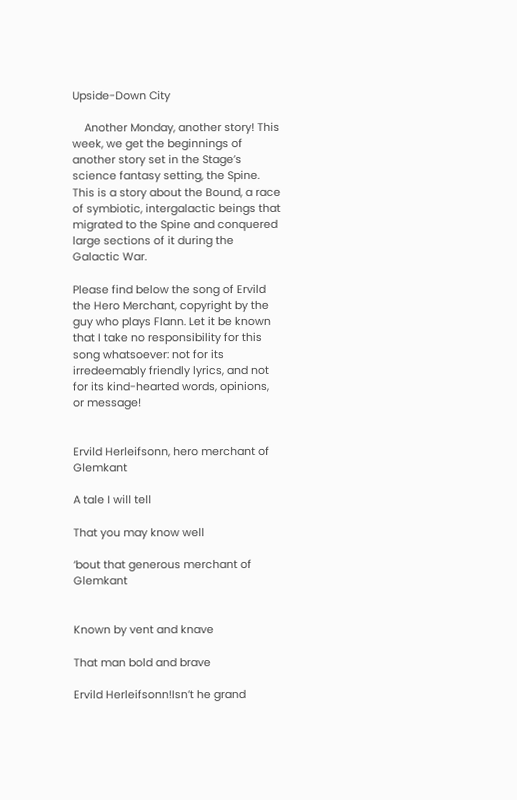Upside-Down City

    Another Monday, another story! This week, we get the beginnings of another story set in the Stage’s science fantasy setting, the Spine. This is a story about the Bound, a race of symbiotic, intergalactic beings that migrated to the Spine and conquered large sections of it during the Galactic War.

Please find below the song of Ervild the Hero Merchant, copyright by the guy who plays Flann. Let it be known that I take no responsibility for this song whatsoever: not for its irredeemably friendly lyrics, and not for its kind-hearted words, opinions, or message!


Ervild Herleifsonn, hero merchant of Glemkant

A tale I will tell

That you may know well

‘bout that generous merchant of Glemkant


Known by vent and knave

That man bold and brave

Ervild Herleifsonn!Isn’t he grand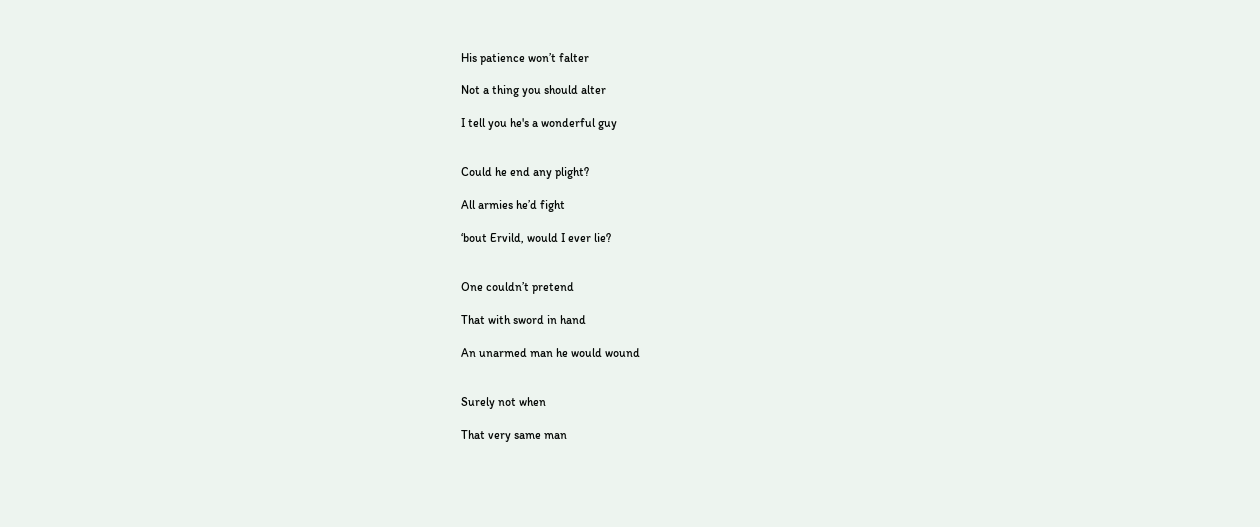His patience won’t falter

Not a thing you should alter

I tell you he's a wonderful guy


Could he end any plight?

All armies he’d fight

‘bout Ervild, would I ever lie?


One couldn’t pretend

That with sword in hand

An unarmed man he would wound


Surely not when

That very same man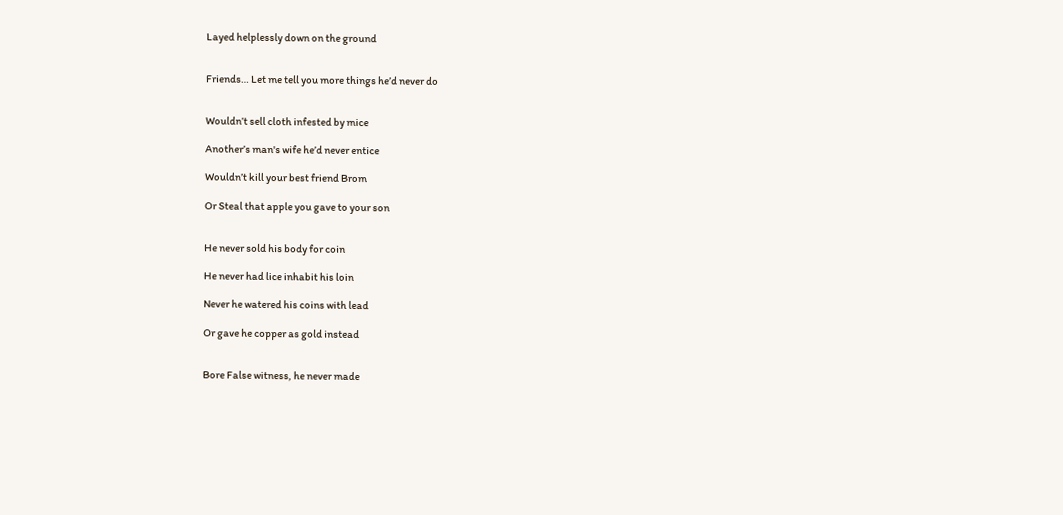Layed helplessly down on the ground


Friends… Let me tell you more things he’d never do


Wouldn’t sell cloth infested by mice

Another’s man's wife he’d never entice

Wouldn’t kill your best friend Brom

Or Steal that apple you gave to your son


He never sold his body for coin

He never had lice inhabit his loin

Never he watered his coins with lead

Or gave he copper as gold instead


Bore False witness, he never made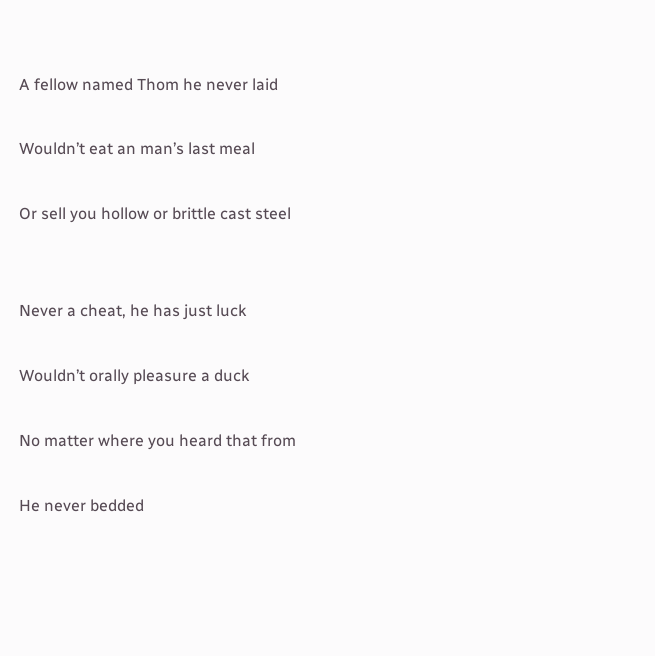A fellow named Thom he never laid

Wouldn’t eat an man’s last meal

Or sell you hollow or brittle cast steel


Never a cheat, he has just luck

Wouldn’t orally pleasure a duck

No matter where you heard that from

He never bedded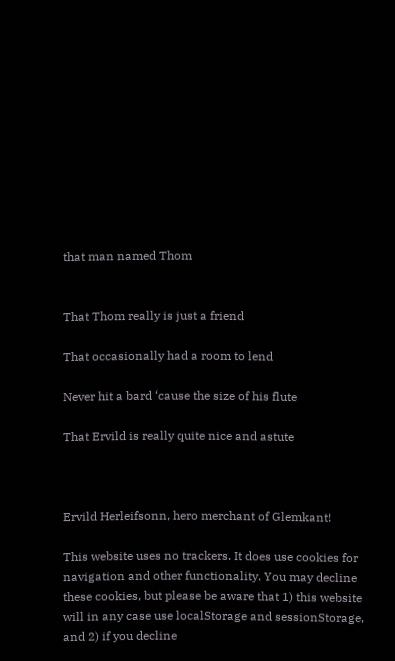that man named Thom


That Thom really is just a friend

That occasionally had a room to lend

Never hit a bard ‘cause the size of his flute

That Ervild is really quite nice and astute



Ervild Herleifsonn, hero merchant of Glemkant!

This website uses no trackers. It does use cookies for navigation and other functionality. You may decline these cookies, but please be aware that 1) this website will in any case use localStorage and sessionStorage, and 2) if you decline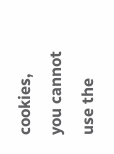cookies, you cannot use the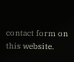contact form on this website.